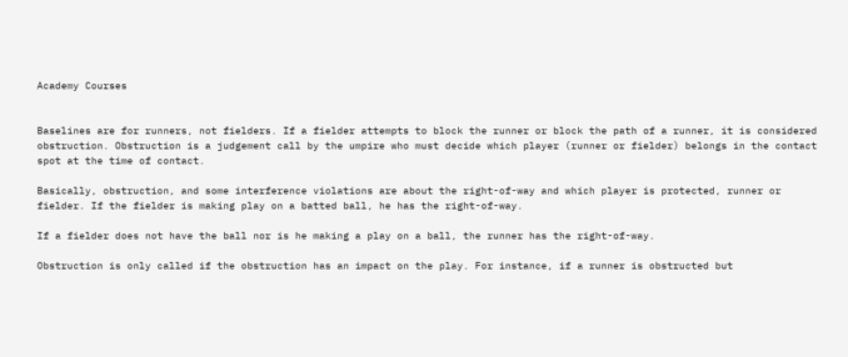Academy Courses


Baselines are for runners, not fielders. If a fielder attempts to block the runner or block the path of a runner, it is considered obstruction. Obstruction is a judgement call by the umpire who must decide which player (runner or fielder) belongs in the contact spot at the time of contact.

Basically, obstruction, and some interference violations are about the right-of-way and which player is protected, runner or fielder. If the fielder is making play on a batted ball, he has the right-of-way.

If a fielder does not have the ball nor is he making a play on a ball, the runner has the right-of-way.

Obstruction is only called if the obstruction has an impact on the play. For instance, if a runner is obstructed but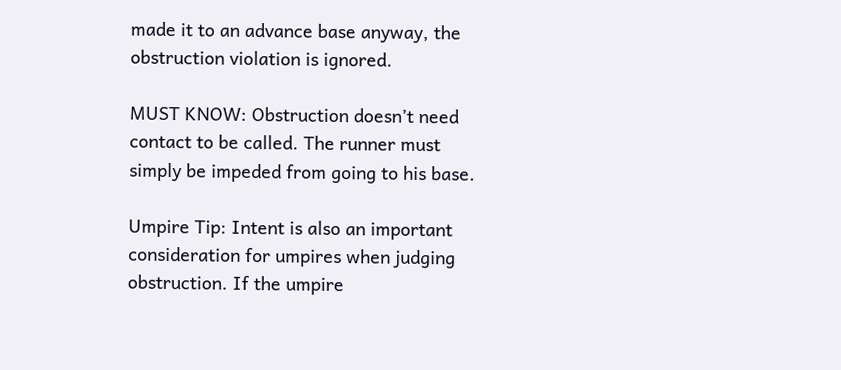made it to an advance base anyway, the obstruction violation is ignored.

MUST KNOW: Obstruction doesn’t need contact to be called. The runner must simply be impeded from going to his base.

Umpire Tip: Intent is also an important consideration for umpires when judging obstruction. If the umpire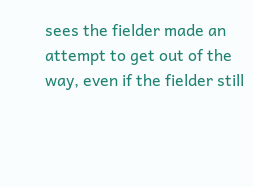sees the fielder made an attempt to get out of the way, even if the fielder still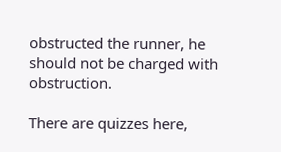obstructed the runner, he should not be charged with obstruction.

There are quizzes here,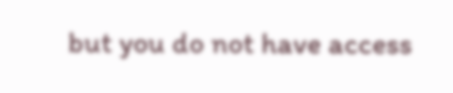but you do not have access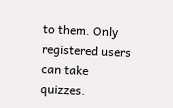to them. Only registered users can take quizzes.